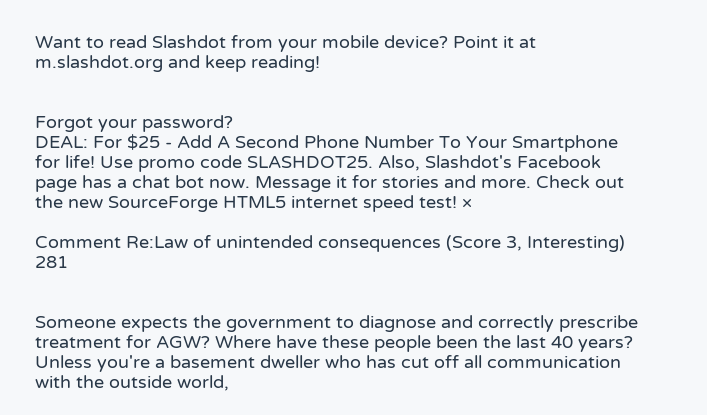Want to read Slashdot from your mobile device? Point it at m.slashdot.org and keep reading!


Forgot your password?
DEAL: For $25 - Add A Second Phone Number To Your Smartphone for life! Use promo code SLASHDOT25. Also, Slashdot's Facebook page has a chat bot now. Message it for stories and more. Check out the new SourceForge HTML5 internet speed test! ×

Comment Re:Law of unintended consequences (Score 3, Interesting) 281


Someone expects the government to diagnose and correctly prescribe treatment for AGW? Where have these people been the last 40 years? Unless you're a basement dweller who has cut off all communication with the outside world,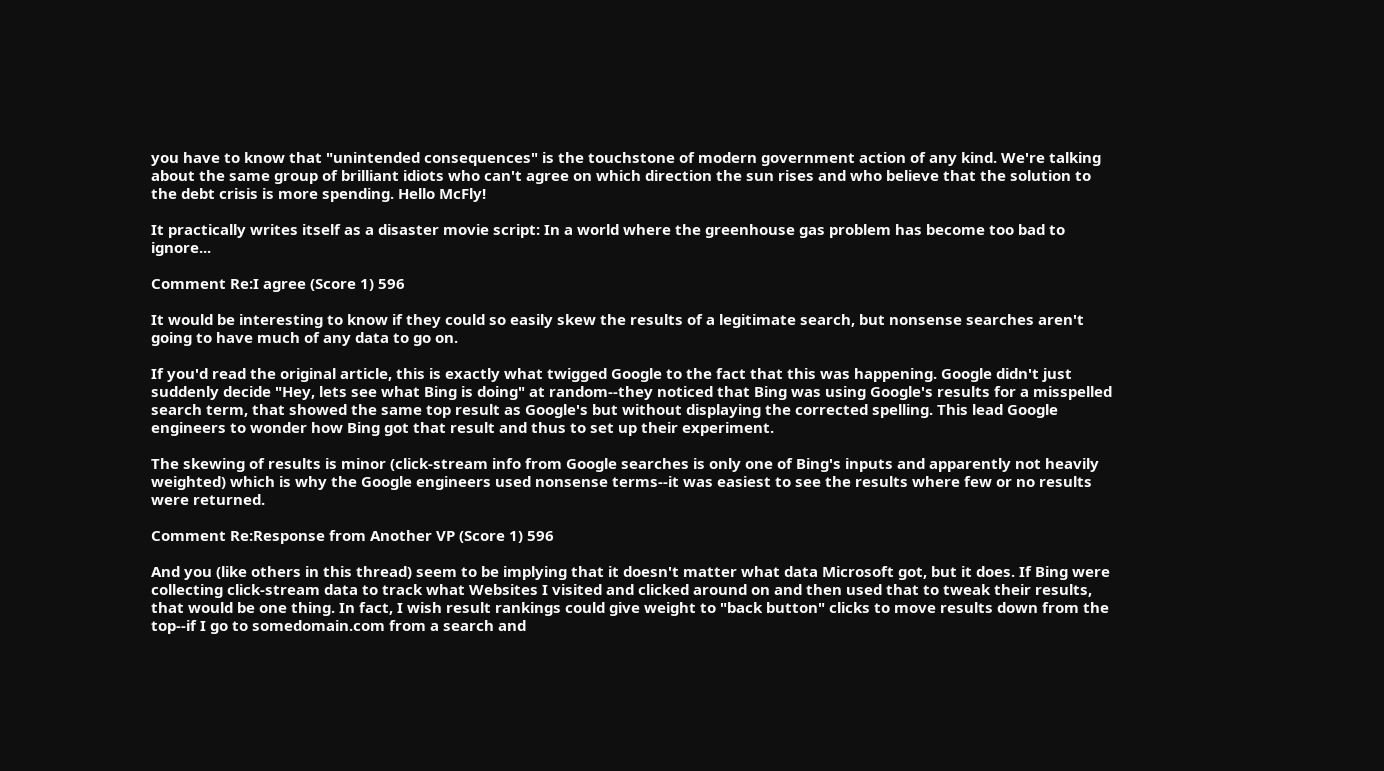you have to know that "unintended consequences" is the touchstone of modern government action of any kind. We're talking about the same group of brilliant idiots who can't agree on which direction the sun rises and who believe that the solution to the debt crisis is more spending. Hello McFly!

It practically writes itself as a disaster movie script: In a world where the greenhouse gas problem has become too bad to ignore...

Comment Re:I agree (Score 1) 596

It would be interesting to know if they could so easily skew the results of a legitimate search, but nonsense searches aren't going to have much of any data to go on.

If you'd read the original article, this is exactly what twigged Google to the fact that this was happening. Google didn't just suddenly decide "Hey, lets see what Bing is doing" at random--they noticed that Bing was using Google's results for a misspelled search term, that showed the same top result as Google's but without displaying the corrected spelling. This lead Google engineers to wonder how Bing got that result and thus to set up their experiment.

The skewing of results is minor (click-stream info from Google searches is only one of Bing's inputs and apparently not heavily weighted) which is why the Google engineers used nonsense terms--it was easiest to see the results where few or no results were returned.

Comment Re:Response from Another VP (Score 1) 596

And you (like others in this thread) seem to be implying that it doesn't matter what data Microsoft got, but it does. If Bing were collecting click-stream data to track what Websites I visited and clicked around on and then used that to tweak their results, that would be one thing. In fact, I wish result rankings could give weight to "back button" clicks to move results down from the top--if I go to somedomain.com from a search and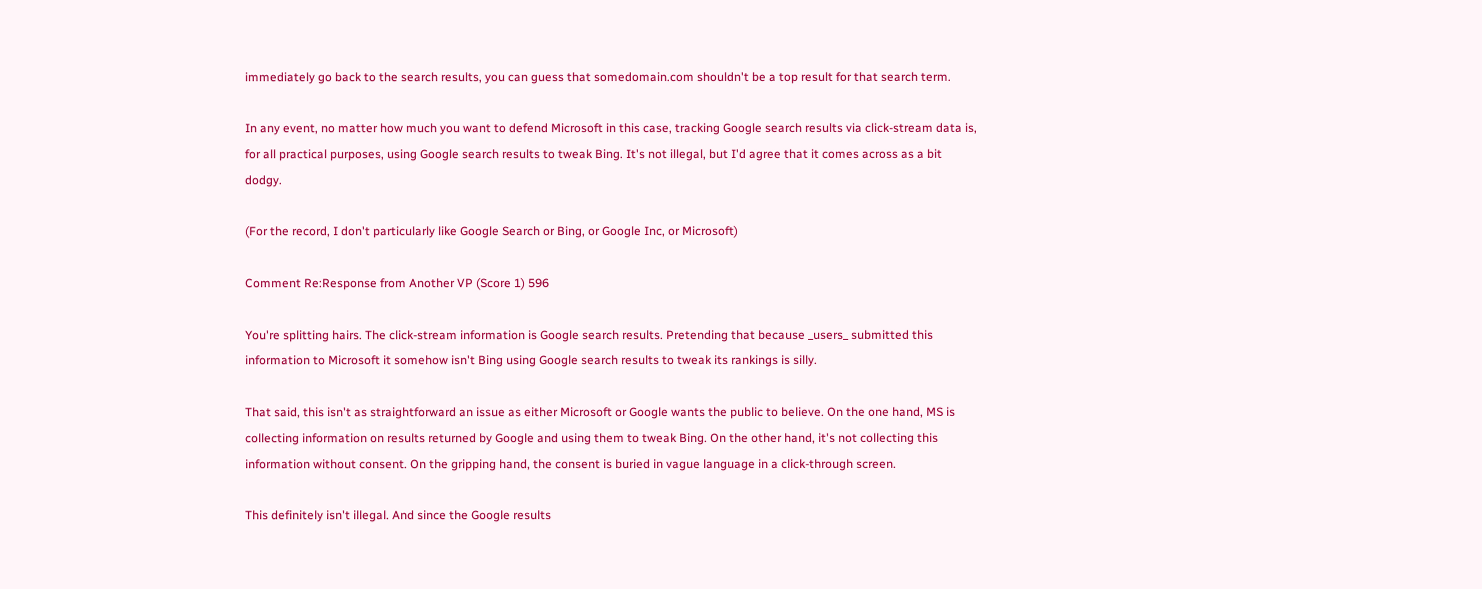immediately go back to the search results, you can guess that somedomain.com shouldn't be a top result for that search term.

In any event, no matter how much you want to defend Microsoft in this case, tracking Google search results via click-stream data is, for all practical purposes, using Google search results to tweak Bing. It's not illegal, but I'd agree that it comes across as a bit dodgy.

(For the record, I don't particularly like Google Search or Bing, or Google Inc, or Microsoft)

Comment Re:Response from Another VP (Score 1) 596

You're splitting hairs. The click-stream information is Google search results. Pretending that because _users_ submitted this information to Microsoft it somehow isn't Bing using Google search results to tweak its rankings is silly.

That said, this isn't as straightforward an issue as either Microsoft or Google wants the public to believe. On the one hand, MS is collecting information on results returned by Google and using them to tweak Bing. On the other hand, it's not collecting this information without consent. On the gripping hand, the consent is buried in vague language in a click-through screen.

This definitely isn't illegal. And since the Google results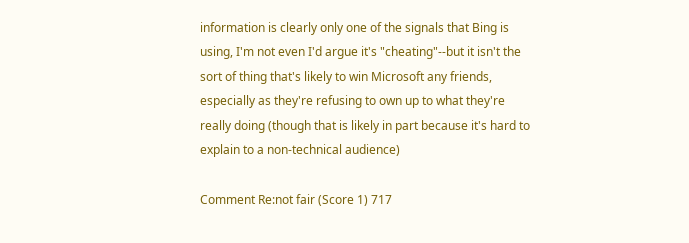information is clearly only one of the signals that Bing is using, I'm not even I'd argue it's "cheating"--but it isn't the sort of thing that's likely to win Microsoft any friends, especially as they're refusing to own up to what they're really doing (though that is likely in part because it's hard to explain to a non-technical audience)

Comment Re:not fair (Score 1) 717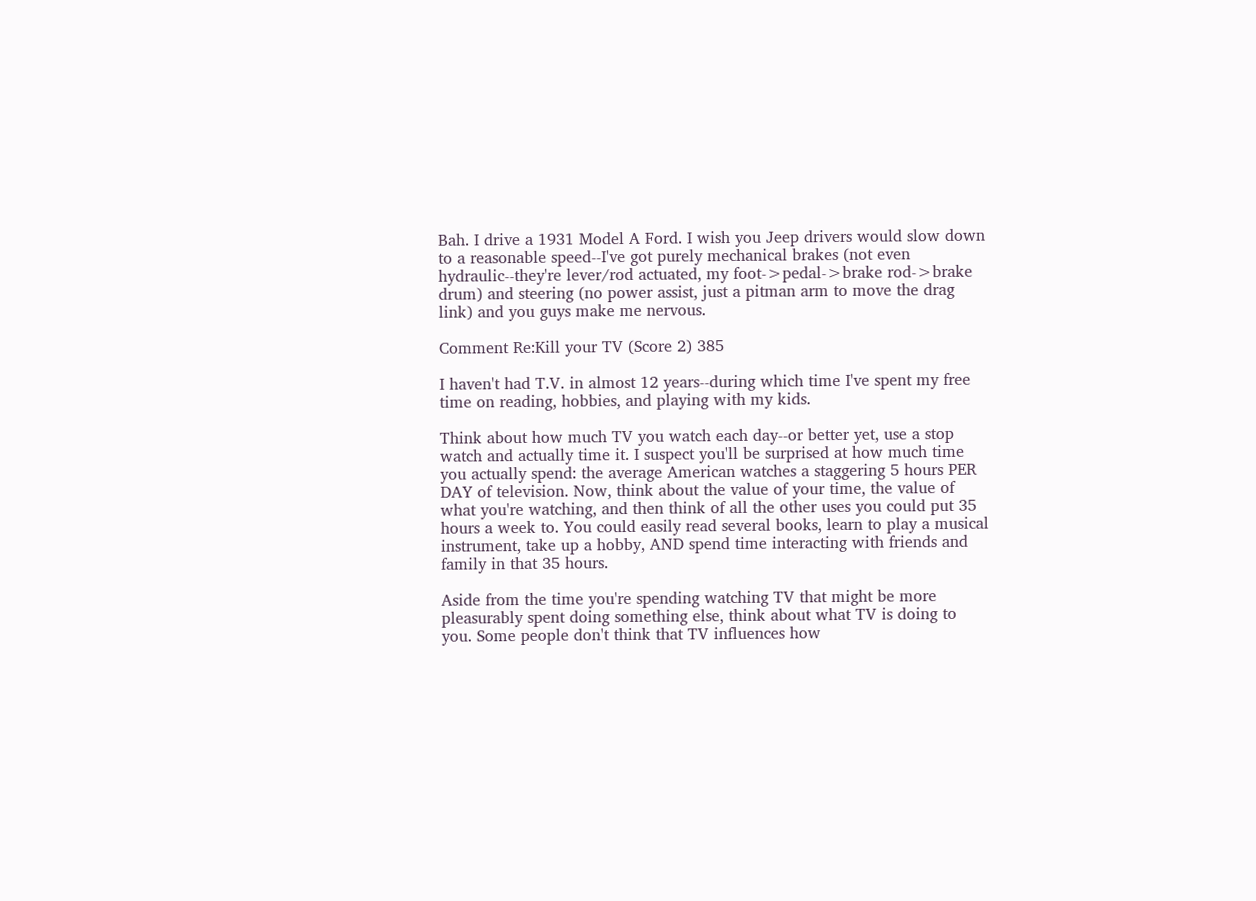Bah. I drive a 1931 Model A Ford. I wish you Jeep drivers would slow down to a reasonable speed--I've got purely mechanical brakes (not even hydraulic--they're lever/rod actuated, my foot->pedal->brake rod->brake drum) and steering (no power assist, just a pitman arm to move the drag link) and you guys make me nervous.

Comment Re:Kill your TV (Score 2) 385

I haven't had T.V. in almost 12 years--during which time I've spent my free time on reading, hobbies, and playing with my kids.

Think about how much TV you watch each day--or better yet, use a stop watch and actually time it. I suspect you'll be surprised at how much time you actually spend: the average American watches a staggering 5 hours PER DAY of television. Now, think about the value of your time, the value of what you're watching, and then think of all the other uses you could put 35 hours a week to. You could easily read several books, learn to play a musical instrument, take up a hobby, AND spend time interacting with friends and family in that 35 hours.

Aside from the time you're spending watching TV that might be more pleasurably spent doing something else, think about what TV is doing to you. Some people don't think that TV influences how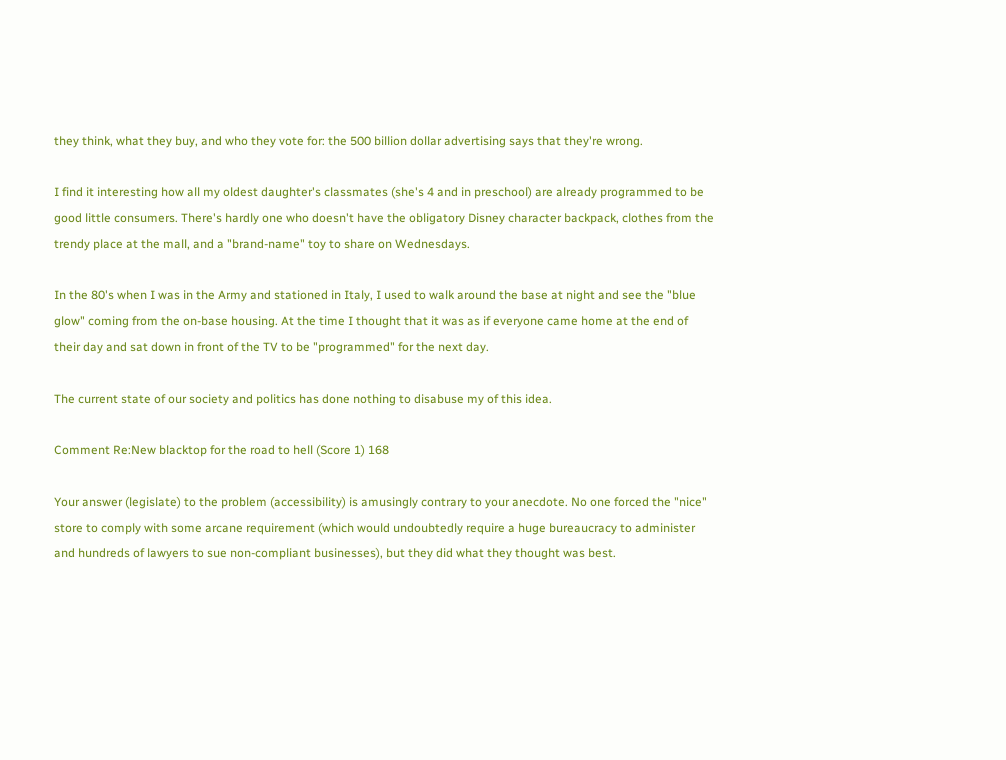they think, what they buy, and who they vote for: the 500 billion dollar advertising says that they're wrong.

I find it interesting how all my oldest daughter's classmates (she's 4 and in preschool) are already programmed to be good little consumers. There's hardly one who doesn't have the obligatory Disney character backpack, clothes from the trendy place at the mall, and a "brand-name" toy to share on Wednesdays.

In the 80's when I was in the Army and stationed in Italy, I used to walk around the base at night and see the "blue glow" coming from the on-base housing. At the time I thought that it was as if everyone came home at the end of their day and sat down in front of the TV to be "programmed" for the next day.

The current state of our society and politics has done nothing to disabuse my of this idea.

Comment Re:New blacktop for the road to hell (Score 1) 168

Your answer (legislate) to the problem (accessibility) is amusingly contrary to your anecdote. No one forced the "nice" store to comply with some arcane requirement (which would undoubtedly require a huge bureaucracy to administer and hundreds of lawyers to sue non-compliant businesses), but they did what they thought was best.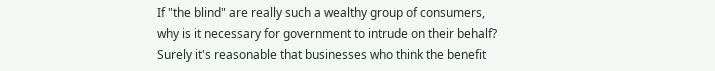If "the blind" are really such a wealthy group of consumers, why is it necessary for government to intrude on their behalf? Surely it's reasonable that businesses who think the benefit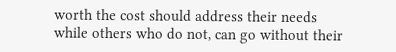worth the cost should address their needs while others who do not, can go without their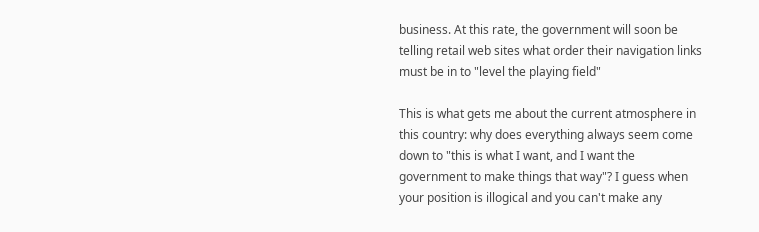business. At this rate, the government will soon be telling retail web sites what order their navigation links must be in to "level the playing field"

This is what gets me about the current atmosphere in this country: why does everything always seem come down to "this is what I want, and I want the government to make things that way"? I guess when your position is illogical and you can't make any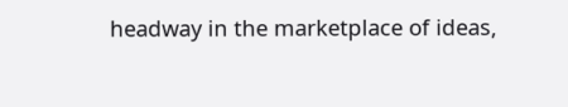headway in the marketplace of ideas,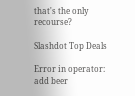that's the only recourse?

Slashdot Top Deals

Error in operator: add beer